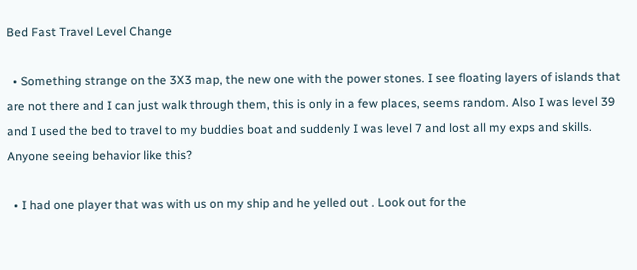Bed Fast Travel Level Change

  • Something strange on the 3X3 map, the new one with the power stones. I see floating layers of islands that are not there and I can just walk through them, this is only in a few places, seems random. Also I was level 39 and I used the bed to travel to my buddies boat and suddenly I was level 7 and lost all my exps and skills. Anyone seeing behavior like this?

  • I had one player that was with us on my ship and he yelled out . Look out for the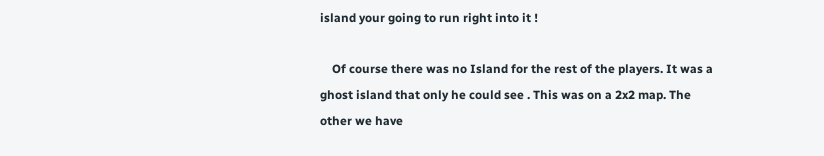island your going to run right into it !

    Of course there was no Island for the rest of the players. It was a ghost island that only he could see . This was on a 2x2 map. The other we have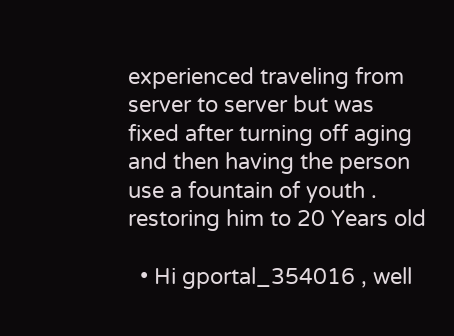experienced traveling from server to server but was fixed after turning off aging and then having the person use a fountain of youth . restoring him to 20 Years old

  • Hi gportal_354016 , well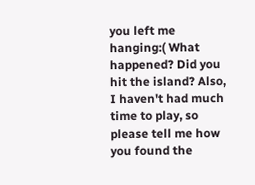you left me hanging:( What happened? Did you hit the island? Also, I haven't had much time to play, so please tell me how you found the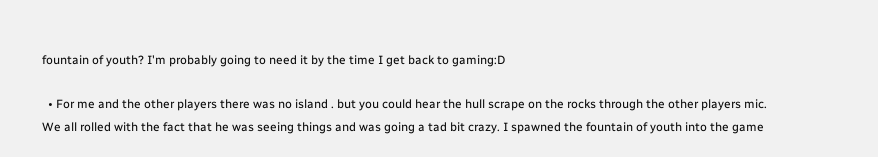fountain of youth? I'm probably going to need it by the time I get back to gaming:D

  • For me and the other players there was no island . but you could hear the hull scrape on the rocks through the other players mic. We all rolled with the fact that he was seeing things and was going a tad bit crazy. I spawned the fountain of youth into the game